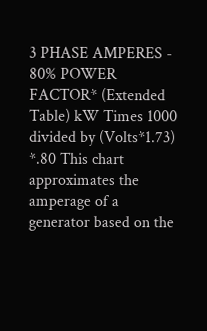3 PHASE AMPERES - 80% POWER FACTOR* (Extended Table) kW Times 1000 divided by (Volts*1.73) *.80 This chart approximates the amperage of a generator based on the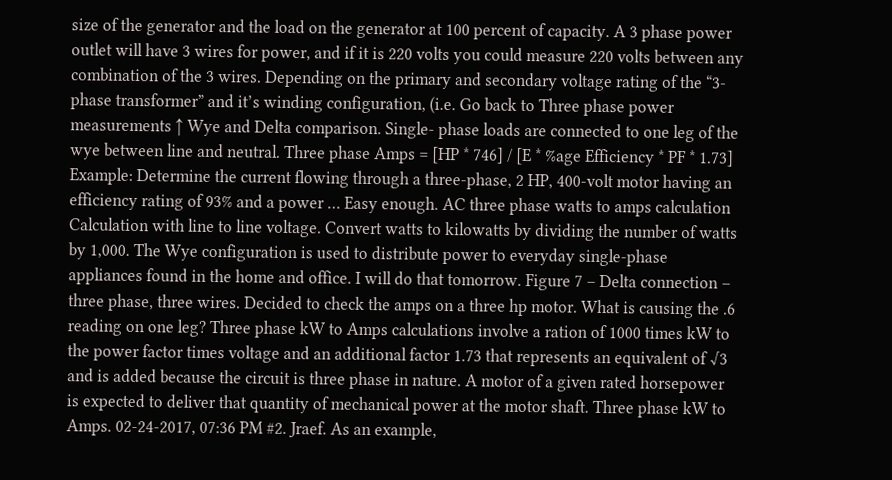size of the generator and the load on the generator at 100 percent of capacity. A 3 phase power outlet will have 3 wires for power, and if it is 220 volts you could measure 220 volts between any combination of the 3 wires. Depending on the primary and secondary voltage rating of the “3-phase transformer” and it’s winding configuration, (i.e. Go back to Three phase power measurements ↑ Wye and Delta comparison. Single- phase loads are connected to one leg of the wye between line and neutral. Three phase Amps = [HP * 746] / [E * %age Efficiency * PF * 1.73] Example: Determine the current flowing through a three-phase, 2 HP, 400-volt motor having an efficiency rating of 93% and a power … Easy enough. AC three phase watts to amps calculation Calculation with line to line voltage. Convert watts to kilowatts by dividing the number of watts by 1,000. The Wye configuration is used to distribute power to everyday single-phase appliances found in the home and office. I will do that tomorrow. Figure 7 – Delta connection – three phase, three wires. Decided to check the amps on a three hp motor. What is causing the .6 reading on one leg? Three phase kW to Amps calculations involve a ration of 1000 times kW to the power factor times voltage and an additional factor 1.73 that represents an equivalent of √3 and is added because the circuit is three phase in nature. A motor of a given rated horsepower is expected to deliver that quantity of mechanical power at the motor shaft. Three phase kW to Amps. 02-24-2017, 07:36 PM #2. Jraef. As an example,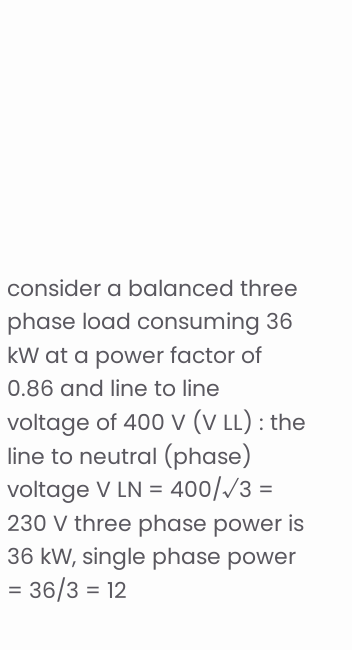consider a balanced three phase load consuming 36 kW at a power factor of 0.86 and line to line voltage of 400 V (V LL) : the line to neutral (phase) voltage V LN = 400/√3 = 230 V three phase power is 36 kW, single phase power = 36/3 = 12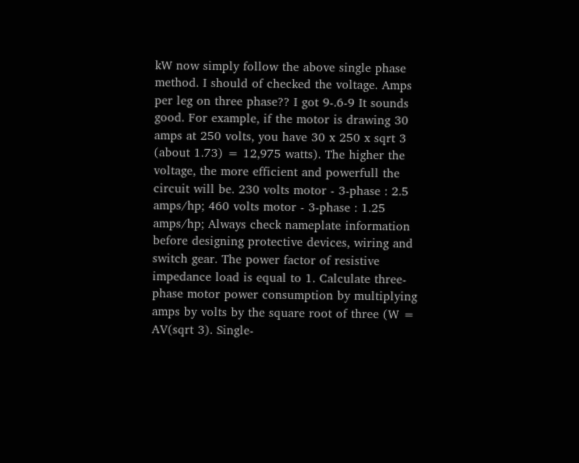kW now simply follow the above single phase method. I should of checked the voltage. Amps per leg on three phase?? I got 9-.6-9 It sounds good. For example, if the motor is drawing 30 amps at 250 volts, you have 30 x 250 x sqrt 3 (about 1.73) = 12,975 watts). The higher the voltage, the more efficient and powerfull the circuit will be. 230 volts motor - 3-phase : 2.5 amps/hp; 460 volts motor - 3-phase : 1.25 amps/hp; Always check nameplate information before designing protective devices, wiring and switch gear. The power factor of resistive impedance load is equal to 1. Calculate three-phase motor power consumption by multiplying amps by volts by the square root of three (W = AV(sqrt 3). Single-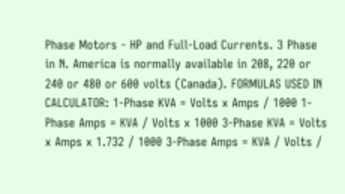Phase Motors - HP and Full-Load Currents. 3 Phase in N. America is normally available in 208, 220 or 240 or 480 or 600 volts (Canada). FORMULAS USED IN CALCULATOR: 1-Phase KVA = Volts x Amps / 1000 1-Phase Amps = KVA / Volts x 1000 3-Phase KVA = Volts x Amps x 1.732 / 1000 3-Phase Amps = KVA / Volts /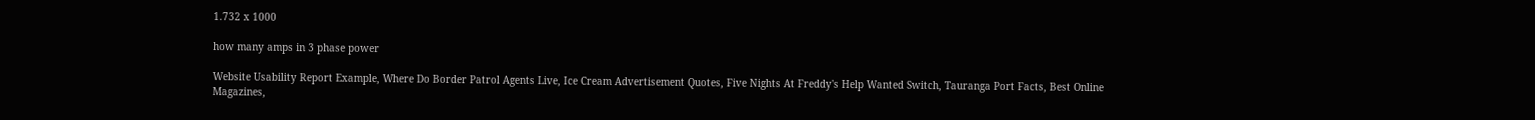1.732 x 1000

how many amps in 3 phase power

Website Usability Report Example, Where Do Border Patrol Agents Live, Ice Cream Advertisement Quotes, Five Nights At Freddy's Help Wanted Switch, Tauranga Port Facts, Best Online Magazines,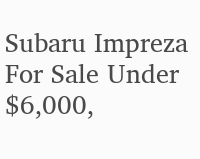Subaru Impreza For Sale Under $6,000,